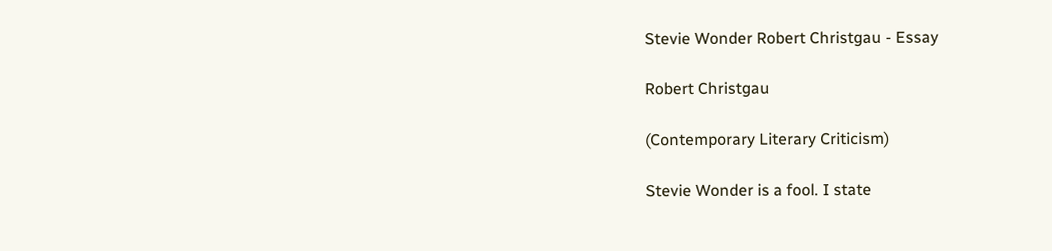Stevie Wonder Robert Christgau - Essay

Robert Christgau

(Contemporary Literary Criticism)

Stevie Wonder is a fool. I state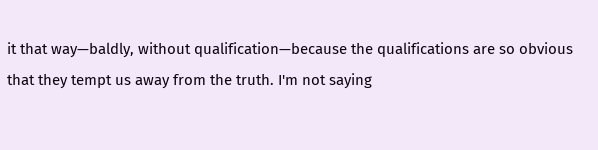it that way—baldly, without qualification—because the qualifications are so obvious that they tempt us away from the truth. I'm not saying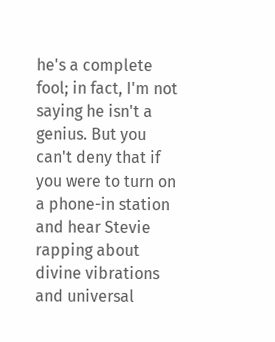he's a complete fool; in fact, I'm not saying he isn't a genius. But you can't deny that if you were to turn on a phone-in station and hear Stevie rapping about divine vibrations and universal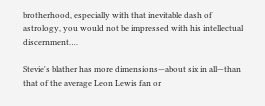brotherhood, especially with that inevitable dash of astrology, you would not be impressed with his intellectual discernment….

Stevie's blather has more dimensions—about six in all—than that of the average Leon Lewis fan or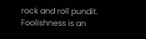rock and roll pundit. Foolishness is an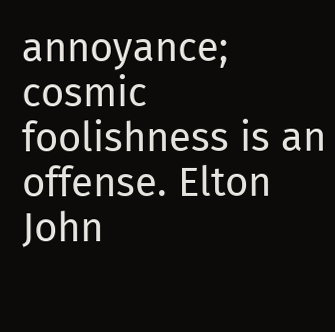annoyance; cosmic foolishness is an offense. Elton John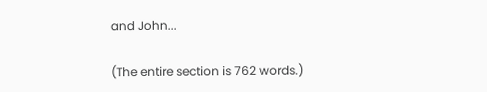and John...

(The entire section is 762 words.)